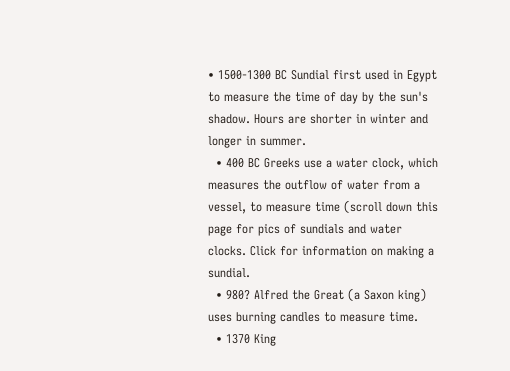• 1500-1300 BC Sundial first used in Egypt to measure the time of day by the sun's shadow. Hours are shorter in winter and longer in summer.
  • 400 BC Greeks use a water clock, which measures the outflow of water from a vessel, to measure time (scroll down this page for pics of sundials and water clocks. Click for information on making a sundial.
  • 980? Alfred the Great (a Saxon king) uses burning candles to measure time.
  • 1370 King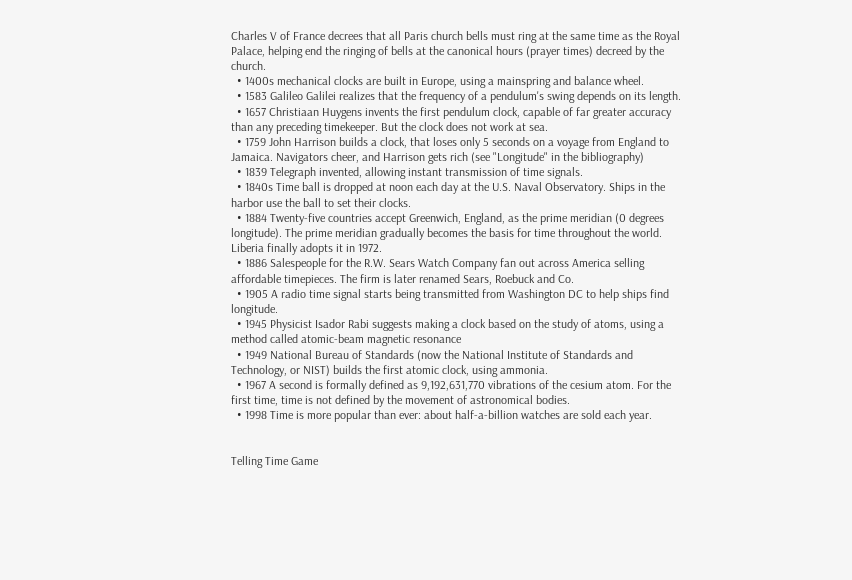Charles V of France decrees that all Paris church bells must ring at the same time as the Royal Palace, helping end the ringing of bells at the canonical hours (prayer times) decreed by the church.
  • 1400s mechanical clocks are built in Europe, using a mainspring and balance wheel.
  • 1583 Galileo Galilei realizes that the frequency of a pendulum's swing depends on its length.
  • 1657 Christiaan Huygens invents the first pendulum clock, capable of far greater accuracy than any preceding timekeeper. But the clock does not work at sea.
  • 1759 John Harrison builds a clock, that loses only 5 seconds on a voyage from England to Jamaica. Navigators cheer, and Harrison gets rich (see "Longitude" in the bibliography)
  • 1839 Telegraph invented, allowing instant transmission of time signals.
  • 1840s Time ball is dropped at noon each day at the U.S. Naval Observatory. Ships in the harbor use the ball to set their clocks.
  • 1884 Twenty-five countries accept Greenwich, England, as the prime meridian (0 degrees longitude). The prime meridian gradually becomes the basis for time throughout the world. Liberia finally adopts it in 1972.
  • 1886 Salespeople for the R.W. Sears Watch Company fan out across America selling affordable timepieces. The firm is later renamed Sears, Roebuck and Co.
  • 1905 A radio time signal starts being transmitted from Washington DC to help ships find longitude.
  • 1945 Physicist Isador Rabi suggests making a clock based on the study of atoms, using a method called atomic-beam magnetic resonance
  • 1949 National Bureau of Standards (now the National Institute of Standards and Technology, or NIST) builds the first atomic clock, using ammonia.
  • 1967 A second is formally defined as 9,192,631,770 vibrations of the cesium atom. For the first time, time is not defined by the movement of astronomical bodies.
  • 1998 Time is more popular than ever: about half-a-billion watches are sold each year.


Telling Time Game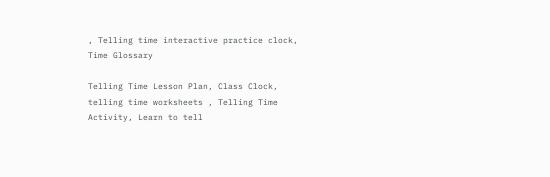, Telling time interactive practice clock, Time Glossary

Telling Time Lesson Plan, Class Clock, telling time worksheets , Telling Time Activity, Learn to tell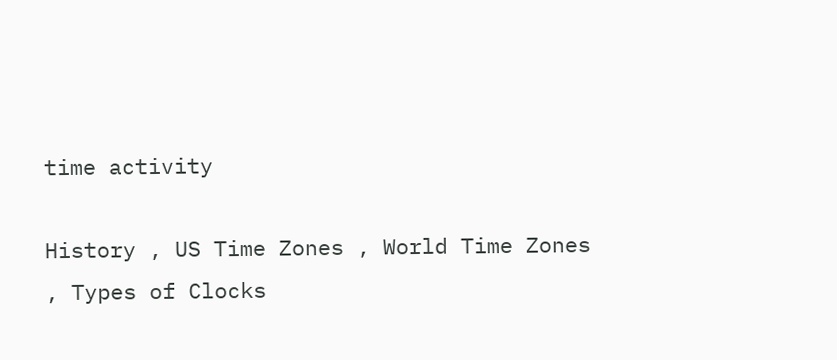time activity

History , US Time Zones , World Time Zones
, Types of Clocks